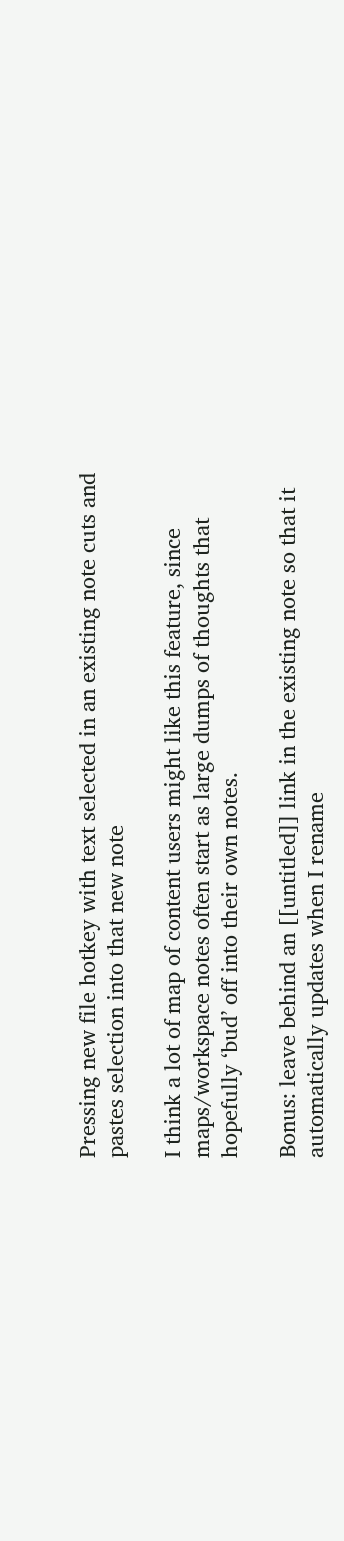Pressing new file hotkey with text selected in an existing note cuts and pastes selection into that new note

I think a lot of map of content users might like this feature, since maps/workspace notes often start as large dumps of thoughts that hopefully ‘bud’ off into their own notes.

Bonus: leave behind an [[untitled]] link in the existing note so that it automatically updates when I rename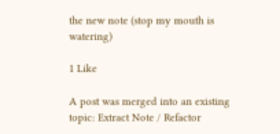the new note (stop my mouth is watering)

1 Like

A post was merged into an existing topic: Extract Note / Refactor